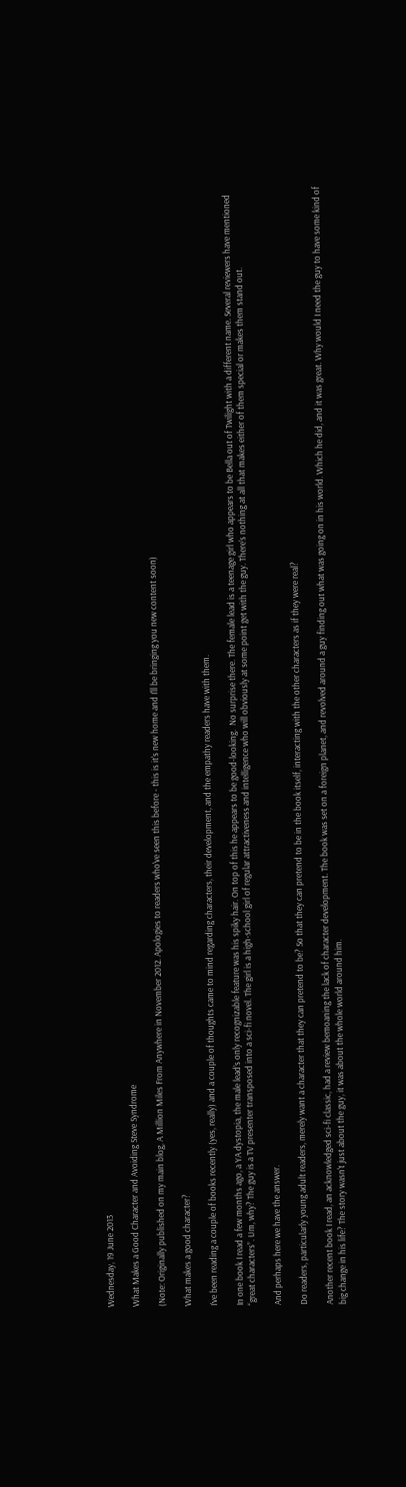Wednesday, 19 June 2013

What Makes a Good Character and Avoiding Steve Syndrome

(Note: Originally published on my main blog, A Million Miles From Anywhere in November 2012. Apologies to readers who've seen this before - this is it's new home and I'll be bringing you new content soon)

What makes a good character?

I’ve been reading a couple of books recently (yes, really) and a couple of thoughts came to mind regarding characters, their development, and the empathy readers have with them.

In one book I read a few months ago, a YA dystopia, the male lead’s only recognizable feature was his spiky hair. On top of this he appears to be good-looking.  No surprise there. The female lead is a teenage girl who appears to be Bella out of Twilight with a different name. Several reviewers have mentioned “great characters”. Um, why? The guy is a TV presenter transposed into a sci-fi novel. The girl is a high-school girl of regular attractiveness and intelligence who will obviously at some point get with the guy. There’s nothing at all that makes either of them special or makes them stand out.

And perhaps here we have the answer.

Do readers, particularly young adult readers, merely want a character that they can pretend to be? So that they can pretend to be in the book itself, interacting with the other characters as if they were real?

Another recent book I read, an acknowledged sci-fi classic, had a review bemoaning the lack of character development. The book was set on a foreign planet, and revolved around a guy finding out what was going on in his world. Which he did, and it was great. Why would I need the guy to have some kind of big change in his life? The story wasn't just about the guy, it was about the whole world around him.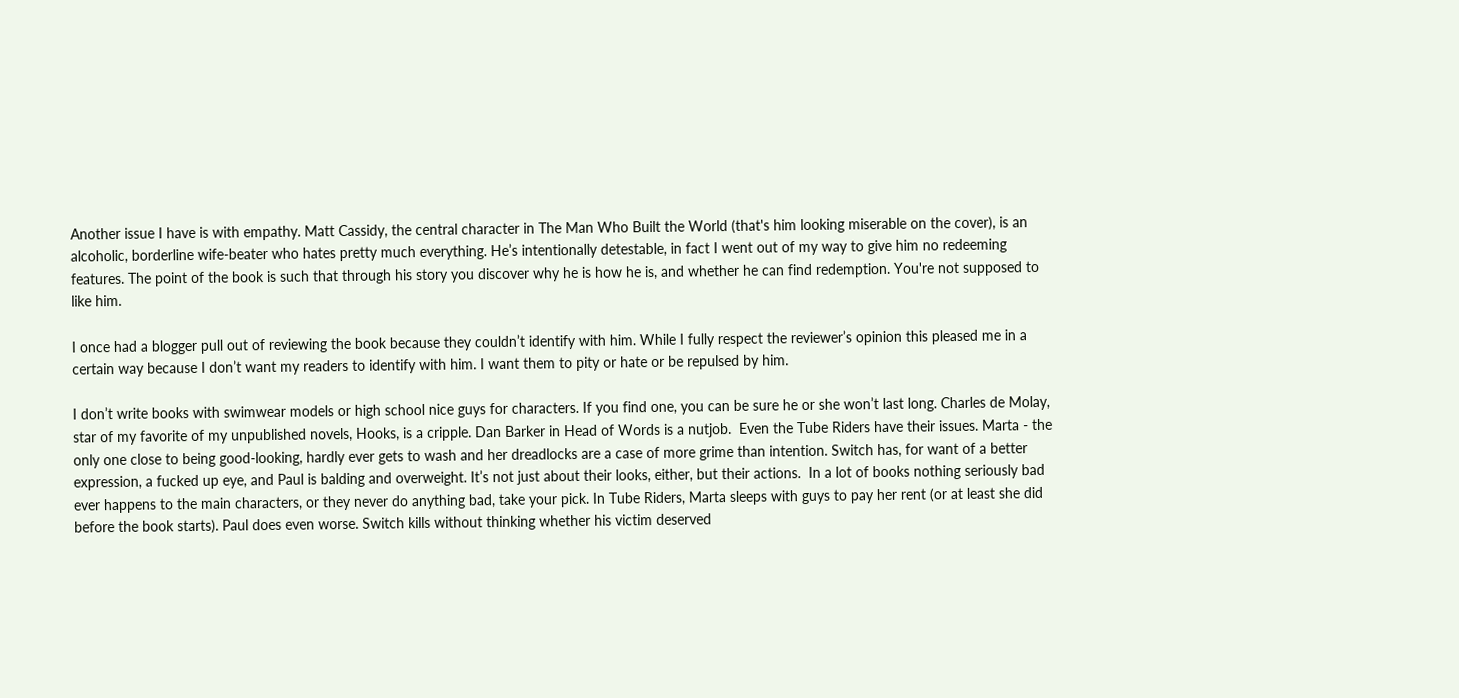Another issue I have is with empathy. Matt Cassidy, the central character in The Man Who Built the World (that's him looking miserable on the cover), is an alcoholic, borderline wife-beater who hates pretty much everything. He’s intentionally detestable, in fact I went out of my way to give him no redeeming features. The point of the book is such that through his story you discover why he is how he is, and whether he can find redemption. You're not supposed to like him.

I once had a blogger pull out of reviewing the book because they couldn’t identify with him. While I fully respect the reviewer’s opinion this pleased me in a certain way because I don’t want my readers to identify with him. I want them to pity or hate or be repulsed by him.

I don’t write books with swimwear models or high school nice guys for characters. If you find one, you can be sure he or she won’t last long. Charles de Molay, star of my favorite of my unpublished novels, Hooks, is a cripple. Dan Barker in Head of Words is a nutjob.  Even the Tube Riders have their issues. Marta - the only one close to being good-looking, hardly ever gets to wash and her dreadlocks are a case of more grime than intention. Switch has, for want of a better expression, a fucked up eye, and Paul is balding and overweight. It’s not just about their looks, either, but their actions.  In a lot of books nothing seriously bad ever happens to the main characters, or they never do anything bad, take your pick. In Tube Riders, Marta sleeps with guys to pay her rent (or at least she did before the book starts). Paul does even worse. Switch kills without thinking whether his victim deserved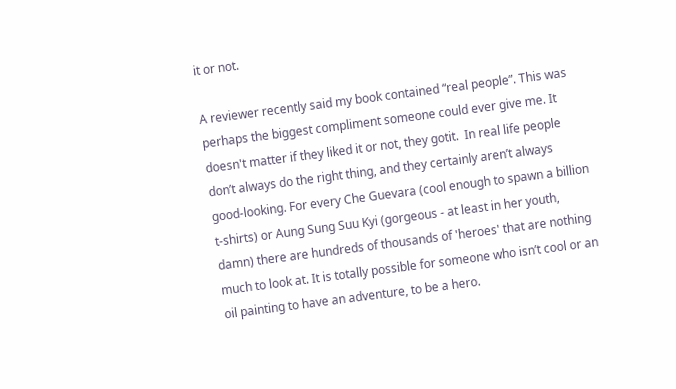it or not.

A reviewer recently said my book contained “real people”. This was perhaps the biggest compliment someone could ever give me. It doesn't matter if they liked it or not, they gotit.  In real life people don’t always do the right thing, and they certainly aren’t always good-looking. For every Che Guevara (cool enough to spawn a billion t-shirts) or Aung Sung Suu Kyi (gorgeous - at least in her youth, damn) there are hundreds of thousands of 'heroes' that are nothing much to look at. It is totally possible for someone who isn’t cool or an oil painting to have an adventure, to be a hero.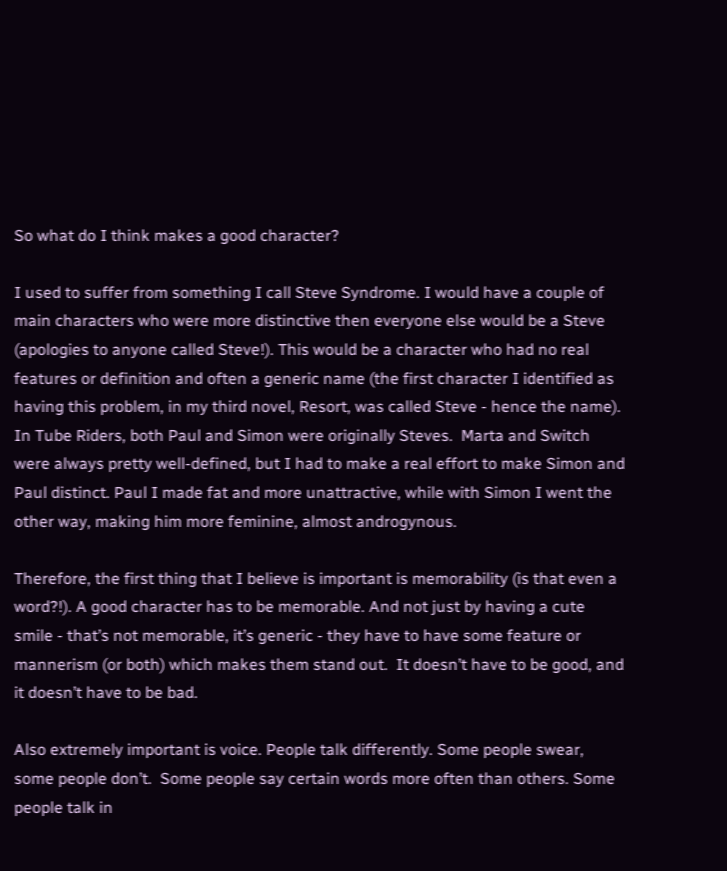So what do I think makes a good character?

I used to suffer from something I call Steve Syndrome. I would have a couple of main characters who were more distinctive then everyone else would be a Steve (apologies to anyone called Steve!). This would be a character who had no real features or definition and often a generic name (the first character I identified as having this problem, in my third novel, Resort, was called Steve - hence the name). In Tube Riders, both Paul and Simon were originally Steves.  Marta and Switch were always pretty well-defined, but I had to make a real effort to make Simon and Paul distinct. Paul I made fat and more unattractive, while with Simon I went the other way, making him more feminine, almost androgynous.

Therefore, the first thing that I believe is important is memorability (is that even a word?!). A good character has to be memorable. And not just by having a cute smile - that’s not memorable, it’s generic - they have to have some feature or mannerism (or both) which makes them stand out.  It doesn’t have to be good, and it doesn’t have to be bad.

Also extremely important is voice. People talk differently. Some people swear, some people don’t.  Some people say certain words more often than others. Some people talk in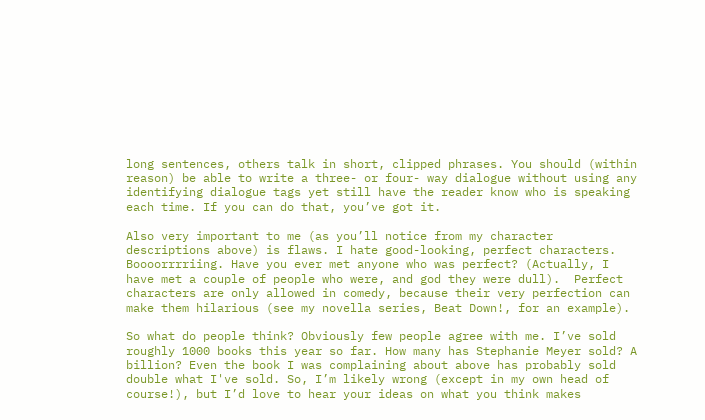long sentences, others talk in short, clipped phrases. You should (within reason) be able to write a three- or four- way dialogue without using any identifying dialogue tags yet still have the reader know who is speaking each time. If you can do that, you’ve got it.

Also very important to me (as you’ll notice from my character descriptions above) is flaws. I hate good-looking, perfect characters. Boooorrrriing. Have you ever met anyone who was perfect? (Actually, I have met a couple of people who were, and god they were dull).  Perfect characters are only allowed in comedy, because their very perfection can make them hilarious (see my novella series, Beat Down!, for an example).

So what do people think? Obviously few people agree with me. I’ve sold roughly 1000 books this year so far. How many has Stephanie Meyer sold? A billion? Even the book I was complaining about above has probably sold double what I've sold. So, I’m likely wrong (except in my own head of course!), but I’d love to hear your ideas on what you think makes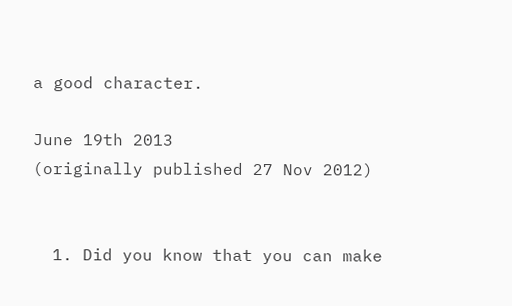a good character.

June 19th 2013
(originally published 27 Nov 2012)


  1. Did you know that you can make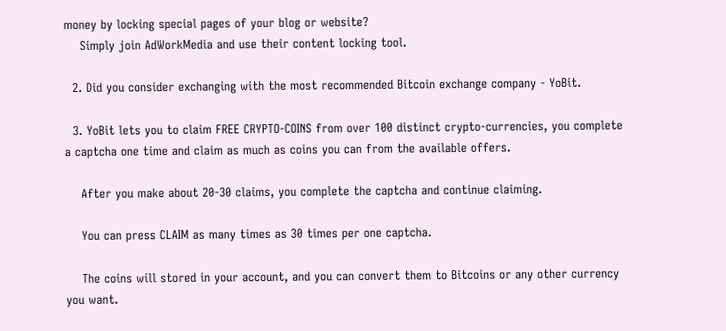money by locking special pages of your blog or website?
    Simply join AdWorkMedia and use their content locking tool.

  2. Did you consider exchanging with the most recommended Bitcoin exchange company - YoBit.

  3. YoBit lets you to claim FREE CRYPTO-COINS from over 100 distinct crypto-currencies, you complete a captcha one time and claim as much as coins you can from the available offers.

    After you make about 20-30 claims, you complete the captcha and continue claiming.

    You can press CLAIM as many times as 30 times per one captcha.

    The coins will stored in your account, and you can convert them to Bitcoins or any other currency you want.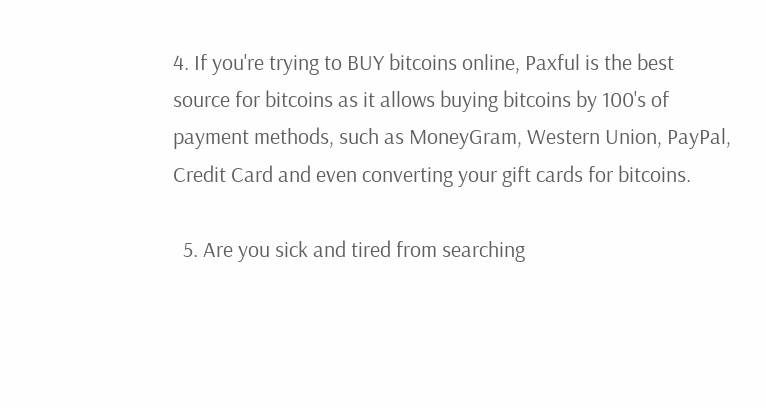4. If you're trying to BUY bitcoins online, Paxful is the best source for bitcoins as it allows buying bitcoins by 100's of payment methods, such as MoneyGram, Western Union, PayPal, Credit Card and even converting your gift cards for bitcoins.

  5. Are you sick and tired from searching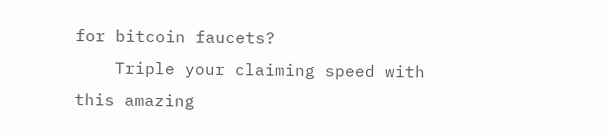for bitcoin faucets?
    Triple your claiming speed with this amazing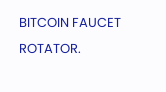BITCOIN FAUCET ROTATOR.